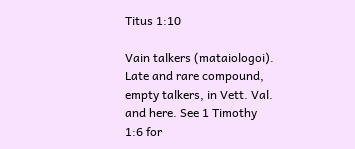Titus 1:10

Vain talkers (mataiologoi). Late and rare compound, empty talkers, in Vett. Val. and here. See 1 Timothy 1:6 for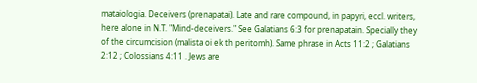mataiologia. Deceivers (prenapatai). Late and rare compound, in papyri, eccl. writers, here alone in N.T. "Mind-deceivers." See Galatians 6:3 for prenapatain. Specially they of the circumcision (malista oi ek th peritomh). Same phrase in Acts 11:2 ; Galatians 2:12 ; Colossians 4:11 . Jews are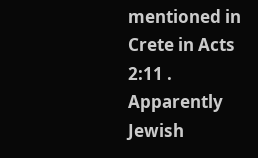mentioned in Crete in Acts 2:11 . Apparently Jewish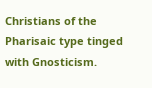Christians of the Pharisaic type tinged with Gnosticism.